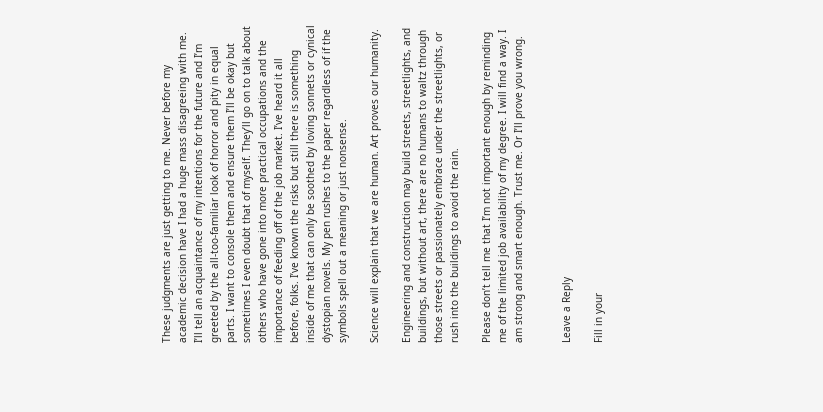These judgments are just getting to me. Never before my academic decision have I had a huge mass disagreeing with me. I’ll tell an acquaintance of my intentions for the future and I’m greeted by the all-too-familiar look of horror and pity in equal parts. I want to console them and ensure them I’ll be okay but sometimes I even doubt that of myself. They’ll go on to talk about others who have gone into more practical occupations and the importance of feeding off of the job market. I’ve heard it all before, folks. I’ve known the risks but still there is something inside of me that can only be soothed by loving sonnets or cynical dystopian novels. My pen rushes to the paper regardless of if the symbols spell out a meaning or just nonsense.

Science will explain that we are human. Art proves our humanity.

Engineering and construction may build streets, streetlights, and buildings, but without art, there are no humans to waltz through those streets or passionately embrace under the streetlights, or rush into the buildings to avoid the rain.

Please don’t tell me that I’m not important enough by reminding me of the limited job availability of my degree. I will find a way. I am strong and smart enough. Trust me. Or I’ll prove you wrong.


Leave a Reply

Fill in your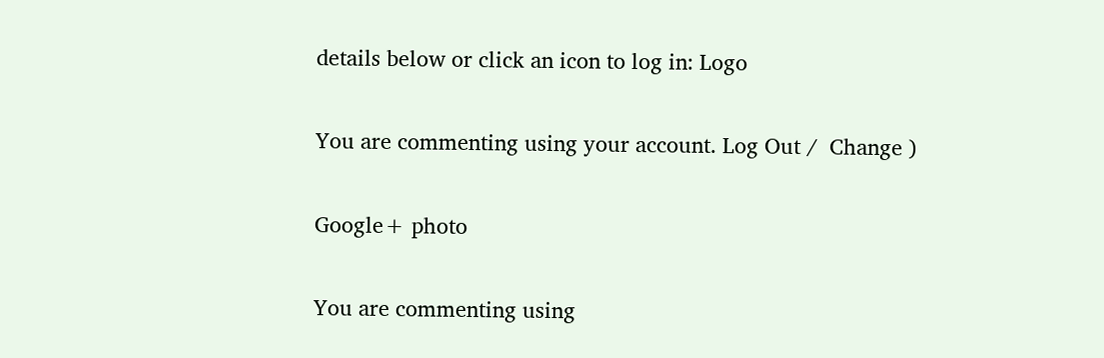details below or click an icon to log in: Logo

You are commenting using your account. Log Out /  Change )

Google+ photo

You are commenting using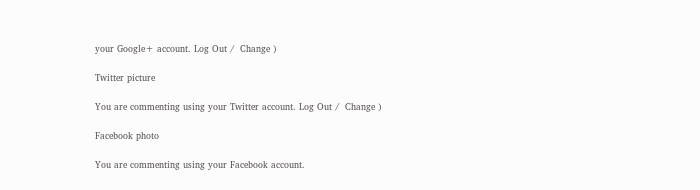your Google+ account. Log Out /  Change )

Twitter picture

You are commenting using your Twitter account. Log Out /  Change )

Facebook photo

You are commenting using your Facebook account.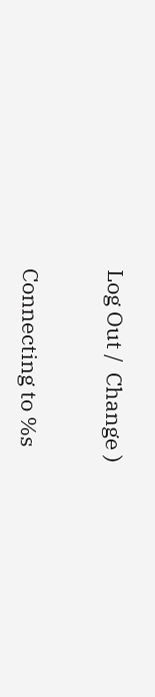Log Out /  Change )


Connecting to %s